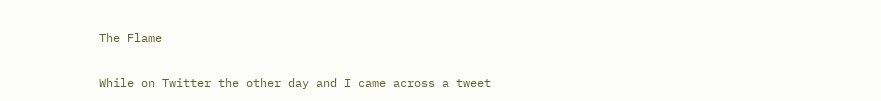The Flame

While on Twitter the other day and I came across a tweet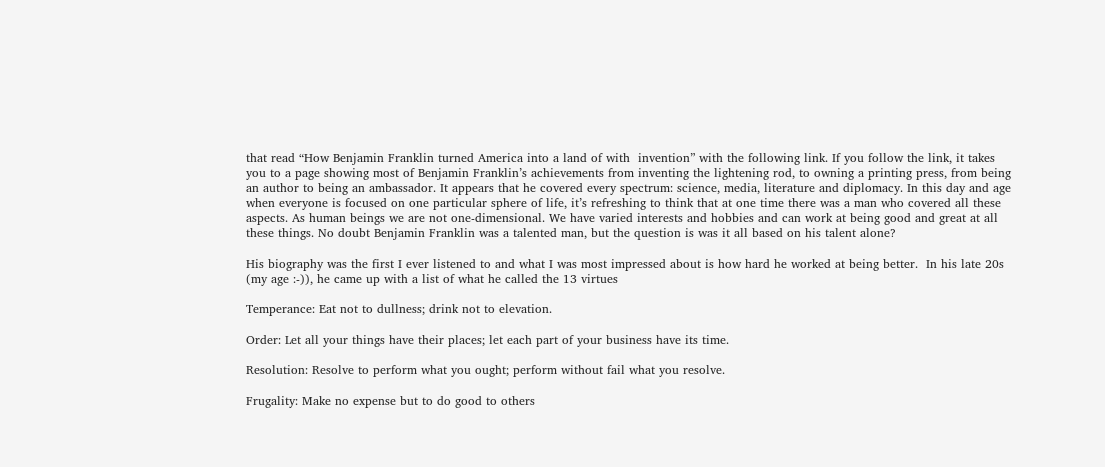that read “How Benjamin Franklin turned America into a land of with  invention” with the following link. If you follow the link, it takes you to a page showing most of Benjamin Franklin’s achievements from inventing the lightening rod, to owning a printing press, from being an author to being an ambassador. It appears that he covered every spectrum: science, media, literature and diplomacy. In this day and age when everyone is focused on one particular sphere of life, it’s refreshing to think that at one time there was a man who covered all these aspects. As human beings we are not one-dimensional. We have varied interests and hobbies and can work at being good and great at all these things. No doubt Benjamin Franklin was a talented man, but the question is was it all based on his talent alone?

His biography was the first I ever listened to and what I was most impressed about is how hard he worked at being better.  In his late 20s (my age :-)), he came up with a list of what he called the 13 virtues

Temperance: Eat not to dullness; drink not to elevation.

Order: Let all your things have their places; let each part of your business have its time.

Resolution: Resolve to perform what you ought; perform without fail what you resolve.

Frugality: Make no expense but to do good to others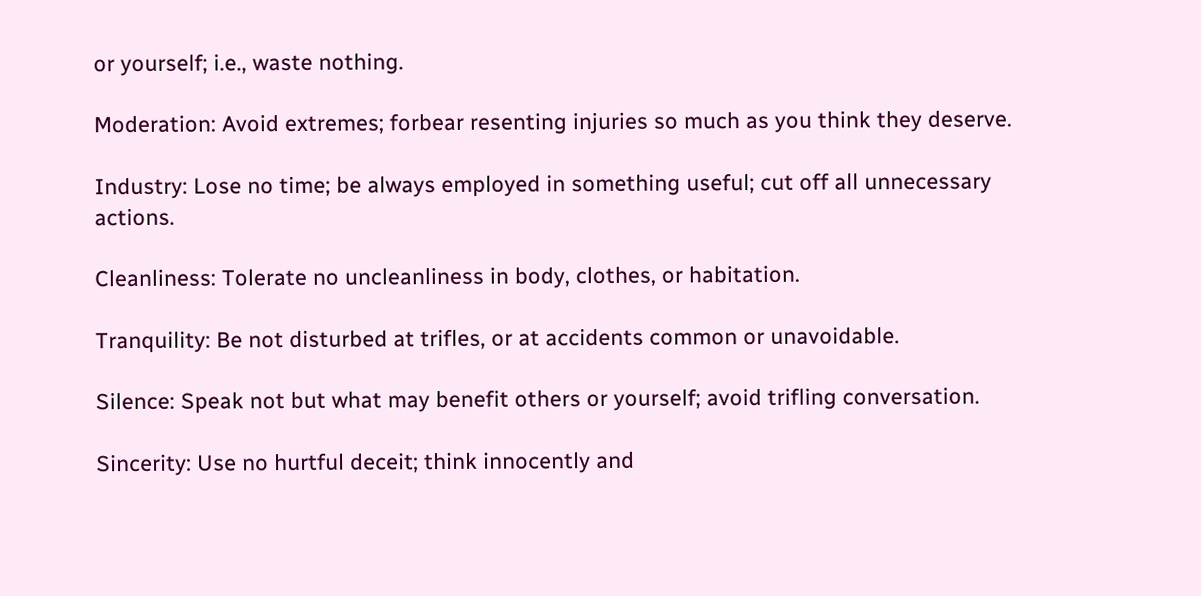or yourself; i.e., waste nothing.

Moderation: Avoid extremes; forbear resenting injuries so much as you think they deserve.

Industry: Lose no time; be always employed in something useful; cut off all unnecessary actions.

Cleanliness: Tolerate no uncleanliness in body, clothes, or habitation.

Tranquility: Be not disturbed at trifles, or at accidents common or unavoidable.

Silence: Speak not but what may benefit others or yourself; avoid trifling conversation.

Sincerity: Use no hurtful deceit; think innocently and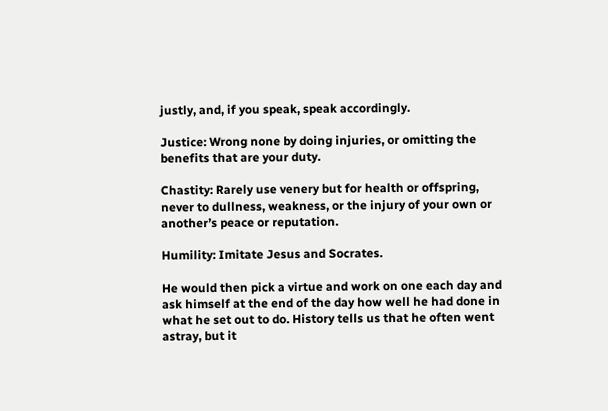justly, and, if you speak, speak accordingly.

Justice: Wrong none by doing injuries, or omitting the benefits that are your duty.

Chastity: Rarely use venery but for health or offspring, never to dullness, weakness, or the injury of your own or another’s peace or reputation.

Humility: Imitate Jesus and Socrates.

He would then pick a virtue and work on one each day and ask himself at the end of the day how well he had done in what he set out to do. History tells us that he often went astray, but it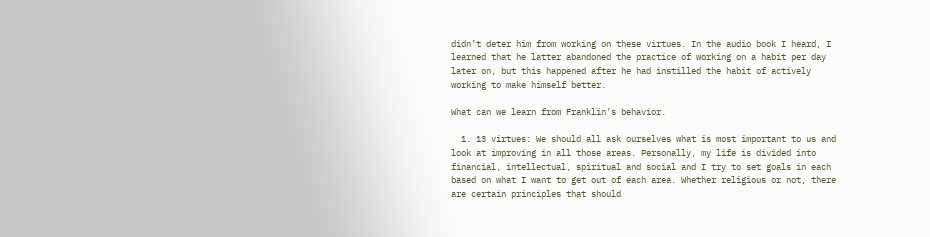didn’t deter him from working on these virtues. In the audio book I heard, I learned that he latter abandoned the practice of working on a habit per day later on, but this happened after he had instilled the habit of actively working to make himself better.

What can we learn from Franklin’s behavior.

  1. 13 virtues: We should all ask ourselves what is most important to us and look at improving in all those areas. Personally, my life is divided into financial, intellectual, spiritual and social and I try to set goals in each based on what I want to get out of each area. Whether religious or not, there are certain principles that should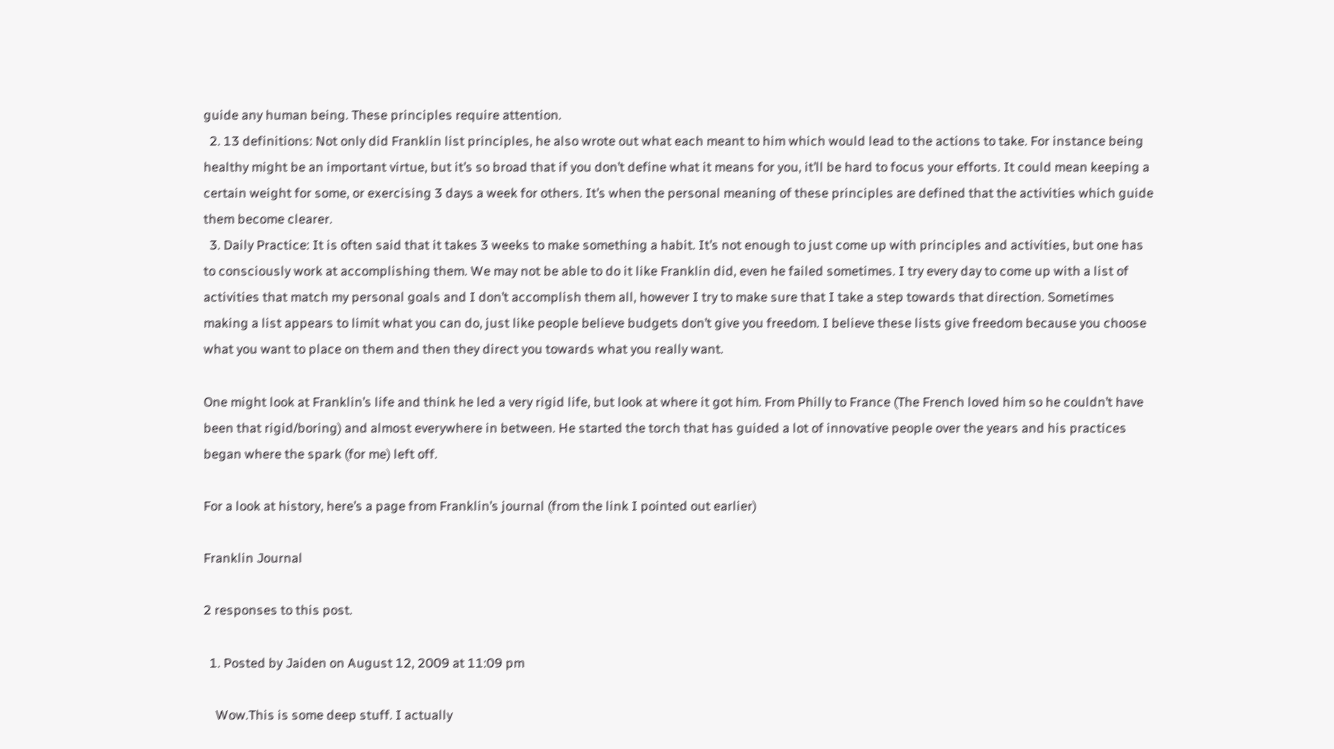guide any human being. These principles require attention.
  2. 13 definitions: Not only did Franklin list principles, he also wrote out what each meant to him which would lead to the actions to take. For instance being healthy might be an important virtue, but it’s so broad that if you don’t define what it means for you, it’ll be hard to focus your efforts. It could mean keeping a certain weight for some, or exercising 3 days a week for others. It’s when the personal meaning of these principles are defined that the activities which guide them become clearer.
  3. Daily Practice: It is often said that it takes 3 weeks to make something a habit. It’s not enough to just come up with principles and activities, but one has to consciously work at accomplishing them. We may not be able to do it like Franklin did, even he failed sometimes. I try every day to come up with a list of activities that match my personal goals and I don’t accomplish them all, however I try to make sure that I take a step towards that direction. Sometimes making a list appears to limit what you can do, just like people believe budgets don’t give you freedom. I believe these lists give freedom because you choose what you want to place on them and then they direct you towards what you really want.

One might look at Franklin’s life and think he led a very rigid life, but look at where it got him. From Philly to France (The French loved him so he couldn’t have been that rigid/boring) and almost everywhere in between. He started the torch that has guided a lot of innovative people over the years and his practices began where the spark (for me) left off.

For a look at history, here’s a page from Franklin’s journal (from the link I pointed out earlier)

Franklin Journal

2 responses to this post.

  1. Posted by Jaiden on August 12, 2009 at 11:09 pm

    Wow.This is some deep stuff. I actually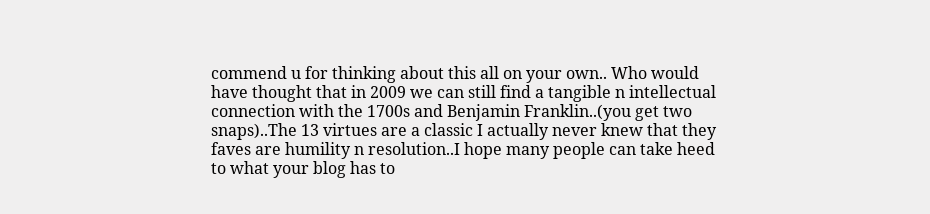commend u for thinking about this all on your own.. Who would have thought that in 2009 we can still find a tangible n intellectual connection with the 1700s and Benjamin Franklin..(you get two snaps)..The 13 virtues are a classic I actually never knew that they faves are humility n resolution..I hope many people can take heed to what your blog has to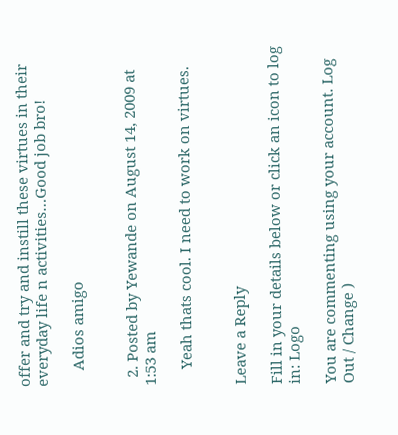offer and try and instill these virtues in their everyday life n activities…Good job bro!

    Adios amigo


  2. Posted by Yewande on August 14, 2009 at 1:53 am

    Yeah thats cool. I need to work on virtues.


Leave a Reply

Fill in your details below or click an icon to log in: Logo

You are commenting using your account. Log Out / Change )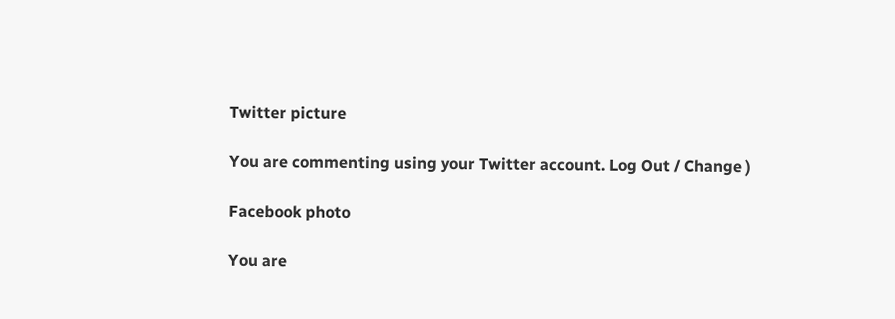Twitter picture

You are commenting using your Twitter account. Log Out / Change )

Facebook photo

You are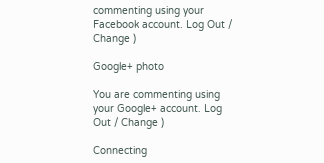commenting using your Facebook account. Log Out / Change )

Google+ photo

You are commenting using your Google+ account. Log Out / Change )

Connecting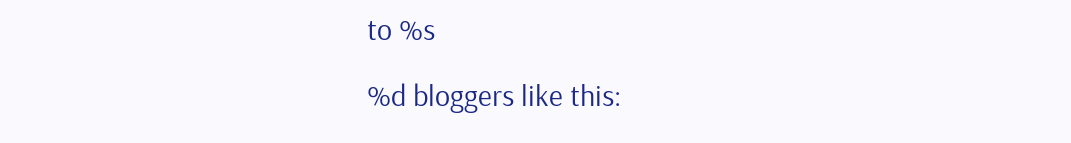to %s

%d bloggers like this: